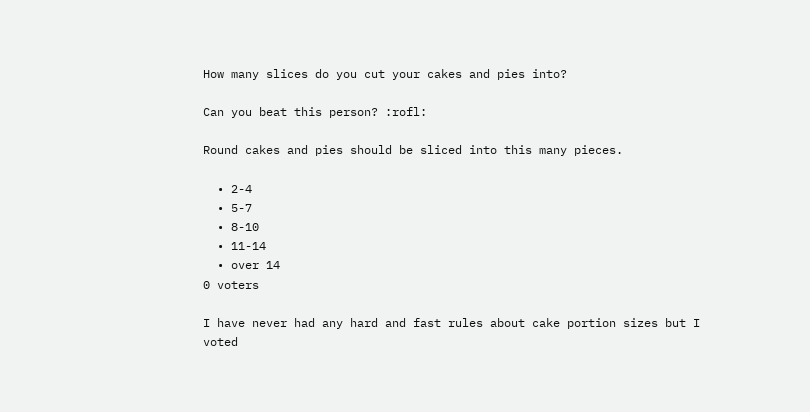How many slices do you cut your cakes and pies into?

Can you beat this person? :rofl:

Round cakes and pies should be sliced into this many pieces.

  • 2-4
  • 5-7
  • 8-10
  • 11-14
  • over 14
0 voters

I have never had any hard and fast rules about cake portion sizes but I voted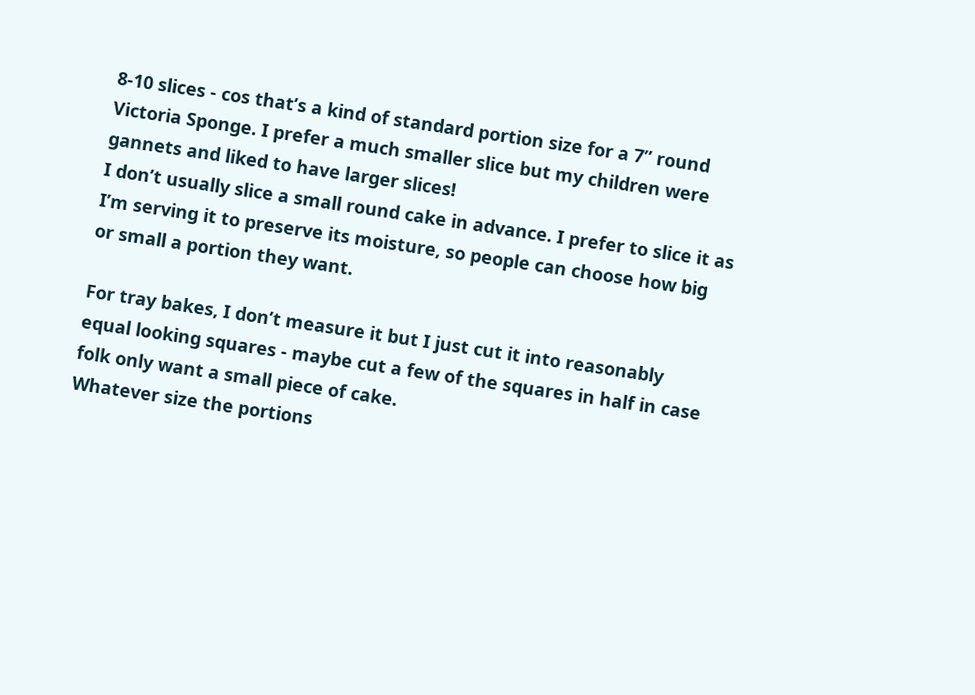8-10 slices - cos that’s a kind of standard portion size for a 7” round Victoria Sponge. I prefer a much smaller slice but my children were gannets and liked to have larger slices!
I don’t usually slice a small round cake in advance. I prefer to slice it as I’m serving it to preserve its moisture, so people can choose how big or small a portion they want.

For tray bakes, I don’t measure it but I just cut it into reasonably equal looking squares - maybe cut a few of the squares in half in case folk only want a small piece of cake.
Whatever size the portions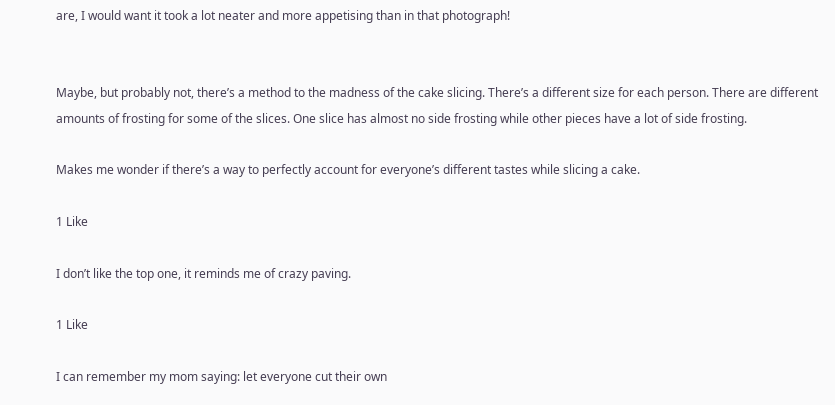are, I would want it took a lot neater and more appetising than in that photograph!


Maybe, but probably not, there’s a method to the madness of the cake slicing. There’s a different size for each person. There are different amounts of frosting for some of the slices. One slice has almost no side frosting while other pieces have a lot of side frosting.

Makes me wonder if there’s a way to perfectly account for everyone’s different tastes while slicing a cake.

1 Like

I don’t like the top one, it reminds me of crazy paving.

1 Like

I can remember my mom saying: let everyone cut their own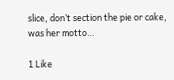slice, don’t section the pie or cake, was her motto…

1 Like